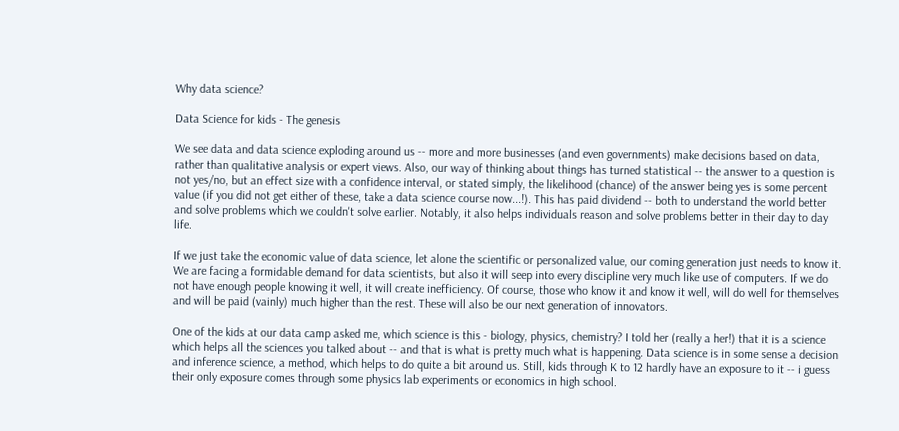Why data science?

Data Science for kids - The genesis

We see data and data science exploding around us -- more and more businesses (and even governments) make decisions based on data, rather than qualitative analysis or expert views. Also, our way of thinking about things has turned statistical -- the answer to a question is not yes/no, but an effect size with a confidence interval, or stated simply, the likelihood (chance) of the answer being yes is some percent value (if you did not get either of these, take a data science course now...!). This has paid dividend -- both to understand the world better and solve problems which we couldn't solve earlier. Notably, it also helps individuals reason and solve problems better in their day to day life.

If we just take the economic value of data science, let alone the scientific or personalized value, our coming generation just needs to know it. We are facing a formidable demand for data scientists, but also it will seep into every discipline very much like use of computers. If we do not have enough people knowing it well, it will create inefficiency. Of course, those who know it and know it well, will do well for themselves and will be paid (vainly) much higher than the rest. These will also be our next generation of innovators.

One of the kids at our data camp asked me, which science is this - biology, physics, chemistry? I told her (really a her!) that it is a science which helps all the sciences you talked about -- and that is what is pretty much what is happening. Data science is in some sense a decision and inference science, a method, which helps to do quite a bit around us. Still, kids through K to 12 hardly have an exposure to it -- i guess their only exposure comes through some physics lab experiments or economics in high school.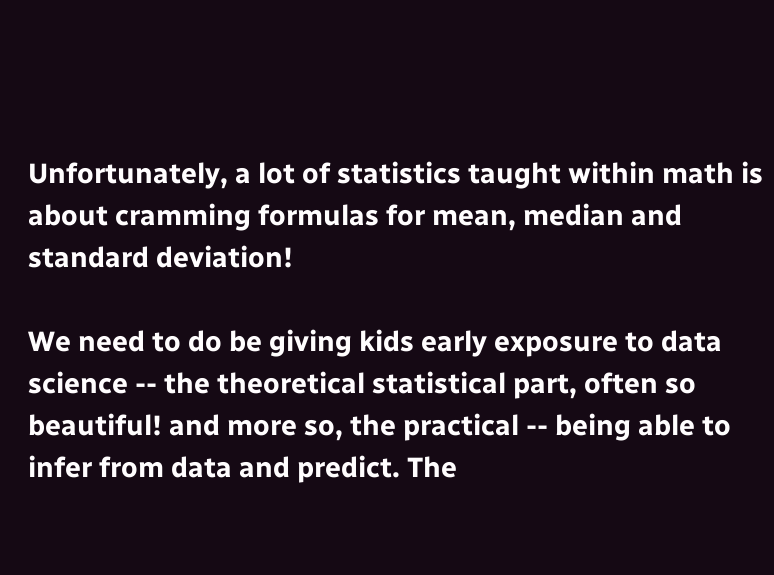Unfortunately, a lot of statistics taught within math is about cramming formulas for mean, median and standard deviation!

We need to do be giving kids early exposure to data science -- the theoretical statistical part, often so beautiful! and more so, the practical -- being able to infer from data and predict. The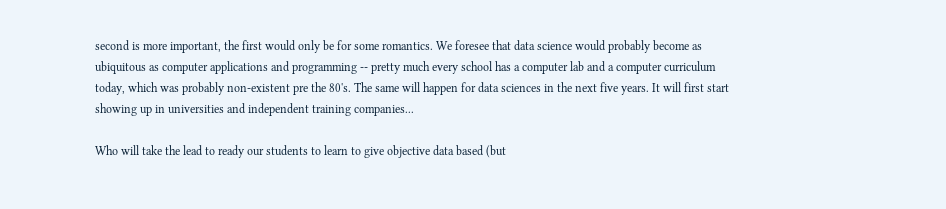second is more important, the first would only be for some romantics. We foresee that data science would probably become as ubiquitous as computer applications and programming -- pretty much every school has a computer lab and a computer curriculum today, which was probably non-existent pre the 80's. The same will happen for data sciences in the next five years. It will first start showing up in universities and independent training companies...

Who will take the lead to ready our students to learn to give objective data based (but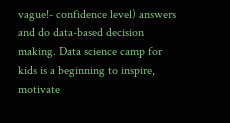vague!- confidence level) answers and do data-based decision making. Data science camp for kids is a beginning to inspire, motivate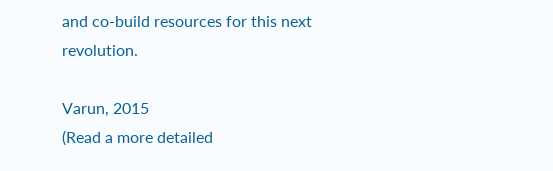and co-build resources for this next revolution.

Varun, 2015
(Read a more detailed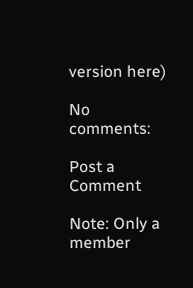version here)

No comments:

Post a Comment

Note: Only a member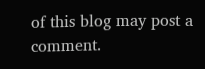of this blog may post a comment.